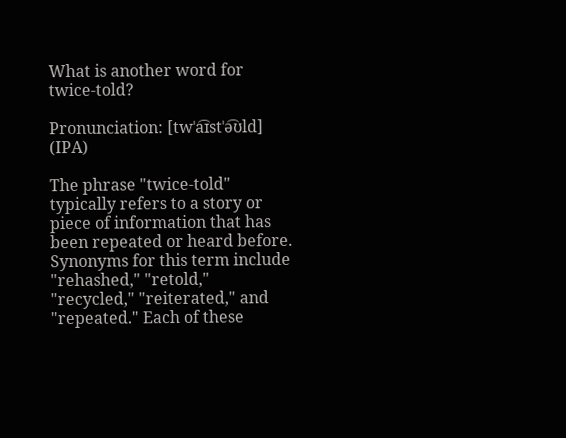What is another word for twice-told?

Pronunciation: [twˈa͡ɪstˈə͡ʊld] (IPA)

The phrase "twice-told" typically refers to a story or piece of information that has been repeated or heard before. Synonyms for this term include "rehashed," "retold," "recycled," "reiterated," and "repeated." Each of these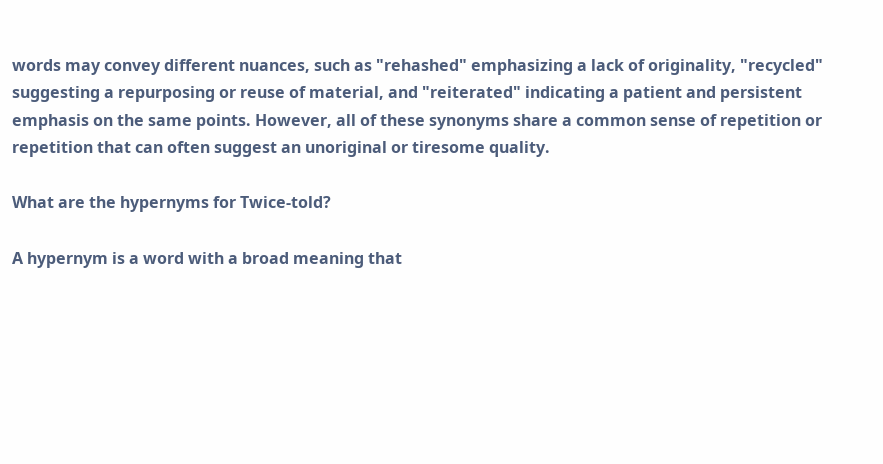words may convey different nuances, such as "rehashed" emphasizing a lack of originality, "recycled" suggesting a repurposing or reuse of material, and "reiterated" indicating a patient and persistent emphasis on the same points. However, all of these synonyms share a common sense of repetition or repetition that can often suggest an unoriginal or tiresome quality.

What are the hypernyms for Twice-told?

A hypernym is a word with a broad meaning that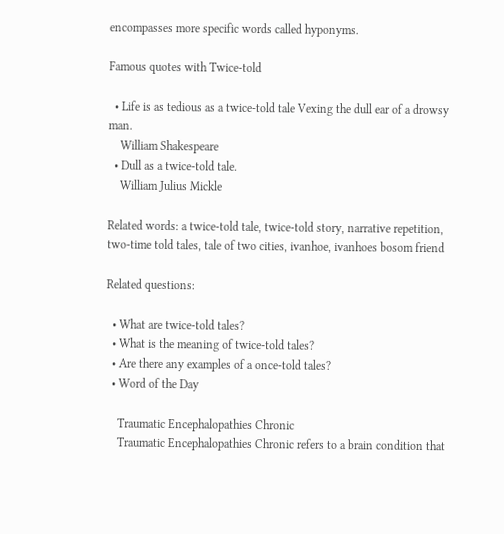encompasses more specific words called hyponyms.

Famous quotes with Twice-told

  • Life is as tedious as a twice-told tale Vexing the dull ear of a drowsy man.
    William Shakespeare
  • Dull as a twice-told tale.
    William Julius Mickle

Related words: a twice-told tale, twice-told story, narrative repetition, two-time told tales, tale of two cities, ivanhoe, ivanhoes bosom friend

Related questions:

  • What are twice-told tales?
  • What is the meaning of twice-told tales?
  • Are there any examples of a once-told tales?
  • Word of the Day

    Traumatic Encephalopathies Chronic
    Traumatic Encephalopathies Chronic refers to a brain condition that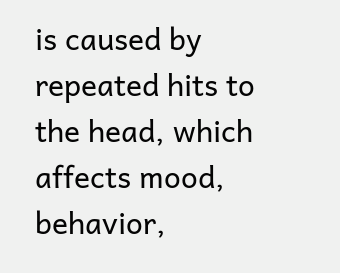is caused by repeated hits to the head, which affects mood, behavior,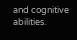and cognitive abilities.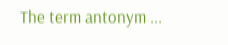The term antonym ...